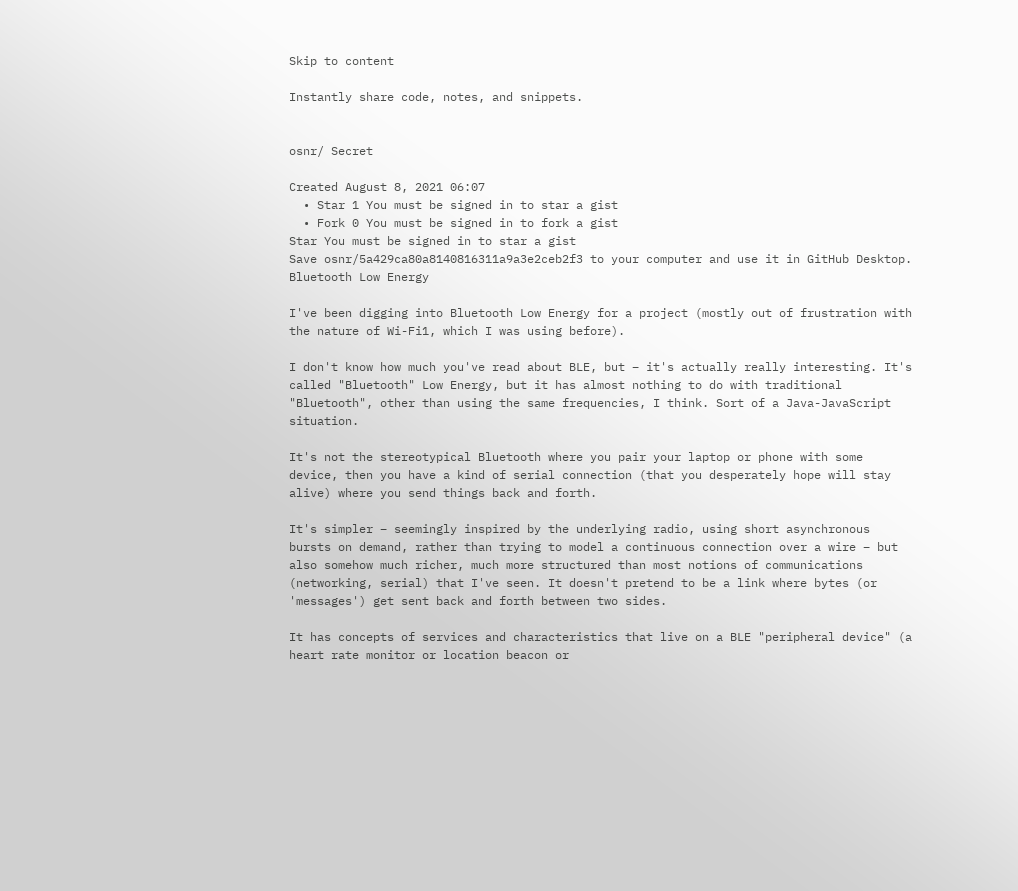Skip to content

Instantly share code, notes, and snippets.


osnr/ Secret

Created August 8, 2021 06:07
  • Star 1 You must be signed in to star a gist
  • Fork 0 You must be signed in to fork a gist
Star You must be signed in to star a gist
Save osnr/5a429ca80a8140816311a9a3e2ceb2f3 to your computer and use it in GitHub Desktop.
Bluetooth Low Energy

I've been digging into Bluetooth Low Energy for a project (mostly out of frustration with the nature of Wi-Fi1, which I was using before).

I don't know how much you've read about BLE, but – it's actually really interesting. It's called "Bluetooth" Low Energy, but it has almost nothing to do with traditional "Bluetooth", other than using the same frequencies, I think. Sort of a Java-JavaScript situation.

It's not the stereotypical Bluetooth where you pair your laptop or phone with some device, then you have a kind of serial connection (that you desperately hope will stay alive) where you send things back and forth.

It's simpler – seemingly inspired by the underlying radio, using short asynchronous bursts on demand, rather than trying to model a continuous connection over a wire – but also somehow much richer, much more structured than most notions of communications (networking, serial) that I've seen. It doesn't pretend to be a link where bytes (or 'messages') get sent back and forth between two sides.

It has concepts of services and characteristics that live on a BLE "peripheral device" (a heart rate monitor or location beacon or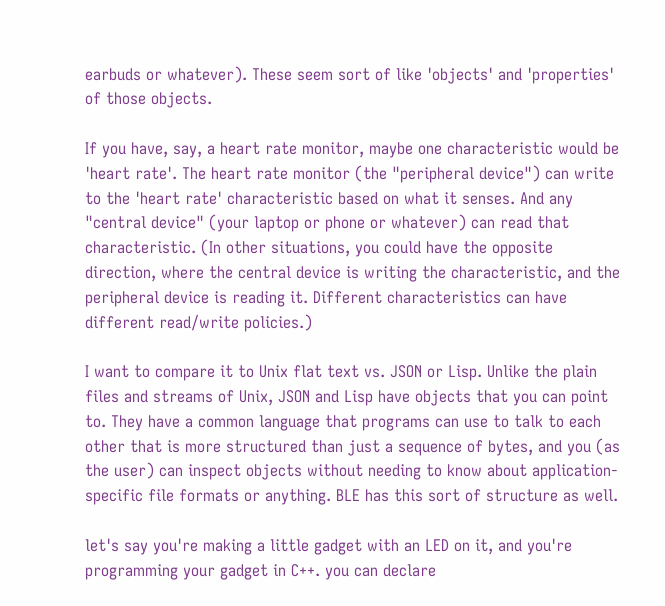earbuds or whatever). These seem sort of like 'objects' and 'properties' of those objects.

If you have, say, a heart rate monitor, maybe one characteristic would be 'heart rate'. The heart rate monitor (the "peripheral device") can write to the 'heart rate' characteristic based on what it senses. And any "central device" (your laptop or phone or whatever) can read that characteristic. (In other situations, you could have the opposite direction, where the central device is writing the characteristic, and the peripheral device is reading it. Different characteristics can have different read/write policies.)

I want to compare it to Unix flat text vs. JSON or Lisp. Unlike the plain files and streams of Unix, JSON and Lisp have objects that you can point to. They have a common language that programs can use to talk to each other that is more structured than just a sequence of bytes, and you (as the user) can inspect objects without needing to know about application-specific file formats or anything. BLE has this sort of structure as well.

let's say you're making a little gadget with an LED on it, and you're programming your gadget in C++. you can declare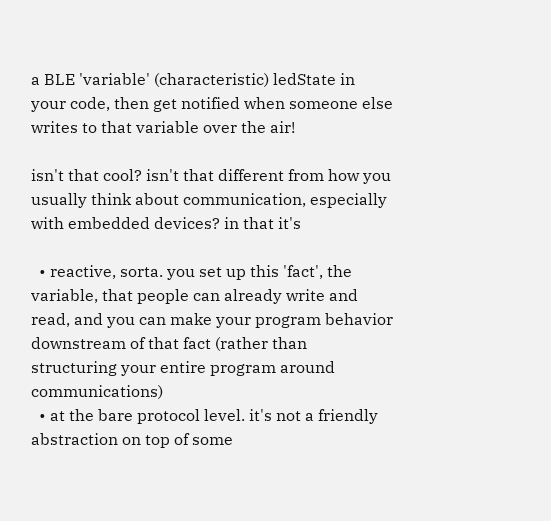a BLE 'variable' (characteristic) ledState in your code, then get notified when someone else writes to that variable over the air!

isn't that cool? isn't that different from how you usually think about communication, especially with embedded devices? in that it's

  • reactive, sorta. you set up this 'fact', the variable, that people can already write and read, and you can make your program behavior downstream of that fact (rather than structuring your entire program around communications)
  • at the bare protocol level. it's not a friendly abstraction on top of some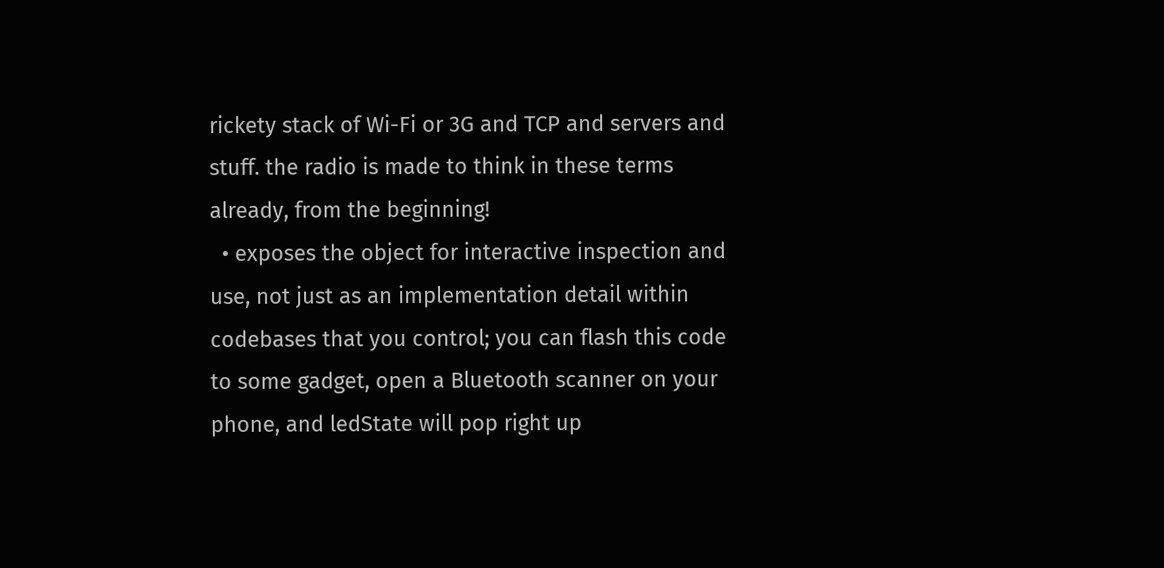rickety stack of Wi-Fi or 3G and TCP and servers and stuff. the radio is made to think in these terms already, from the beginning!
  • exposes the object for interactive inspection and use, not just as an implementation detail within codebases that you control; you can flash this code to some gadget, open a Bluetooth scanner on your phone, and ledState will pop right up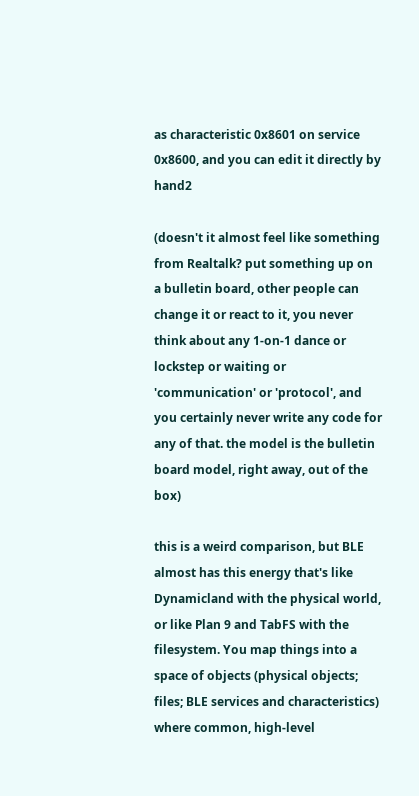as characteristic 0x8601 on service 0x8600, and you can edit it directly by hand2

(doesn't it almost feel like something from Realtalk? put something up on a bulletin board, other people can change it or react to it, you never think about any 1-on-1 dance or lockstep or waiting or 'communication' or 'protocol', and you certainly never write any code for any of that. the model is the bulletin board model, right away, out of the box)

this is a weird comparison, but BLE almost has this energy that's like Dynamicland with the physical world, or like Plan 9 and TabFS with the filesystem. You map things into a space of objects (physical objects; files; BLE services and characteristics) where common, high-level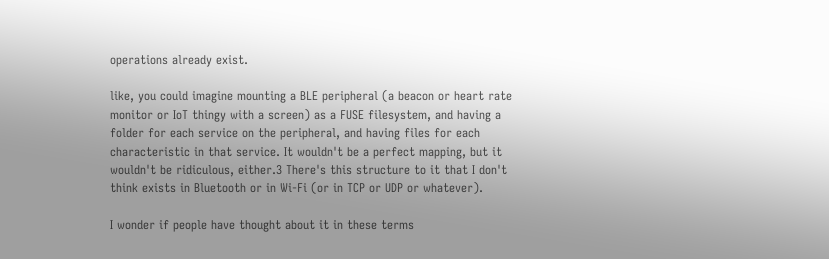operations already exist.

like, you could imagine mounting a BLE peripheral (a beacon or heart rate monitor or IoT thingy with a screen) as a FUSE filesystem, and having a folder for each service on the peripheral, and having files for each characteristic in that service. It wouldn't be a perfect mapping, but it wouldn't be ridiculous, either.3 There's this structure to it that I don't think exists in Bluetooth or in Wi-Fi (or in TCP or UDP or whatever).

I wonder if people have thought about it in these terms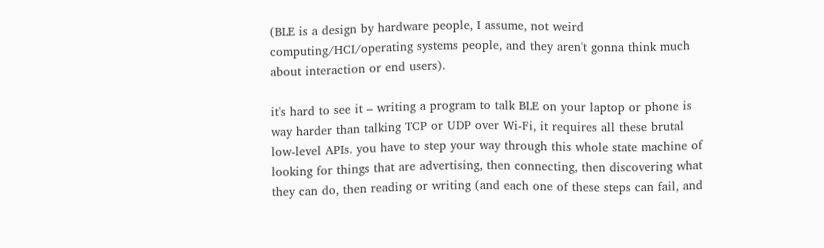(BLE is a design by hardware people, I assume, not weird computing/HCI/operating systems people, and they aren't gonna think much about interaction or end users).

it's hard to see it – writing a program to talk BLE on your laptop or phone is way harder than talking TCP or UDP over Wi-Fi, it requires all these brutal low-level APIs. you have to step your way through this whole state machine of looking for things that are advertising, then connecting, then discovering what they can do, then reading or writing (and each one of these steps can fail, and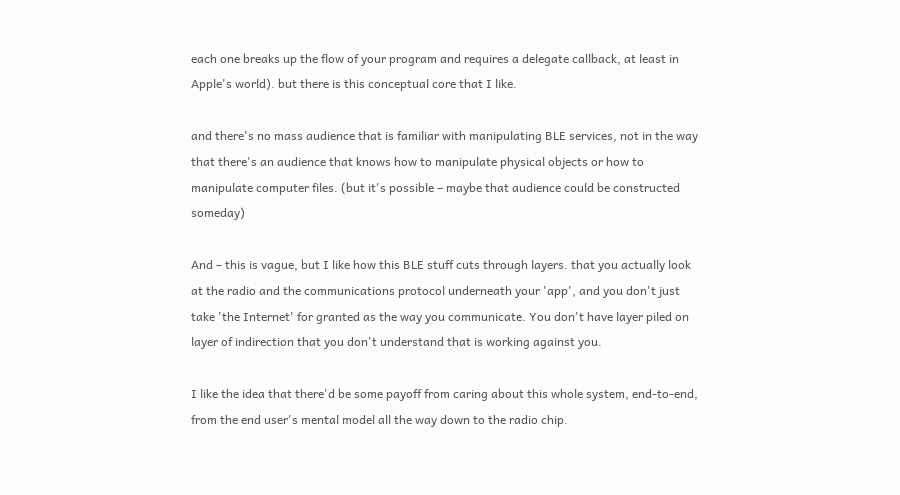each one breaks up the flow of your program and requires a delegate callback, at least in Apple's world). but there is this conceptual core that I like.

and there's no mass audience that is familiar with manipulating BLE services, not in the way that there's an audience that knows how to manipulate physical objects or how to manipulate computer files. (but it's possible – maybe that audience could be constructed someday)

And – this is vague, but I like how this BLE stuff cuts through layers. that you actually look at the radio and the communications protocol underneath your 'app', and you don't just take 'the Internet' for granted as the way you communicate. You don't have layer piled on layer of indirection that you don't understand that is working against you.

I like the idea that there'd be some payoff from caring about this whole system, end-to-end, from the end user's mental model all the way down to the radio chip.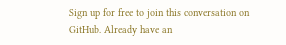Sign up for free to join this conversation on GitHub. Already have an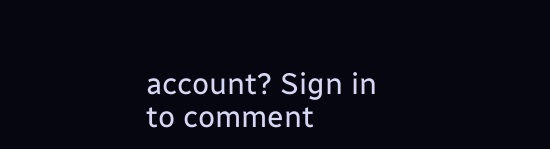account? Sign in to comment